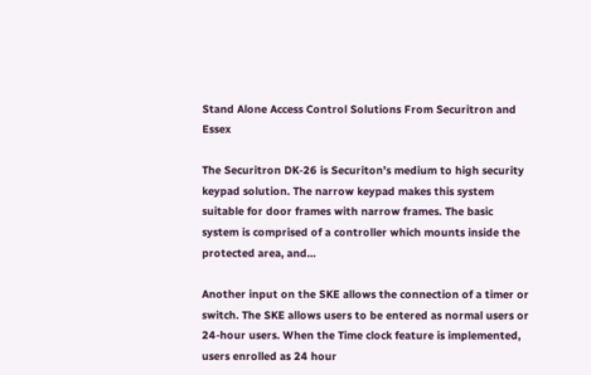Stand Alone Access Control Solutions From Securitron and Essex

The Securitron DK-26 is Securiton’s medium to high security keypad solution. The narrow keypad makes this system suitable for door frames with narrow frames. The basic system is comprised of a controller which mounts inside the protected area, and...

Another input on the SKE allows the connection of a timer or switch. The SKE allows users to be entered as normal users or 24-hour users. When the Time clock feature is implemented, users enrolled as 24 hour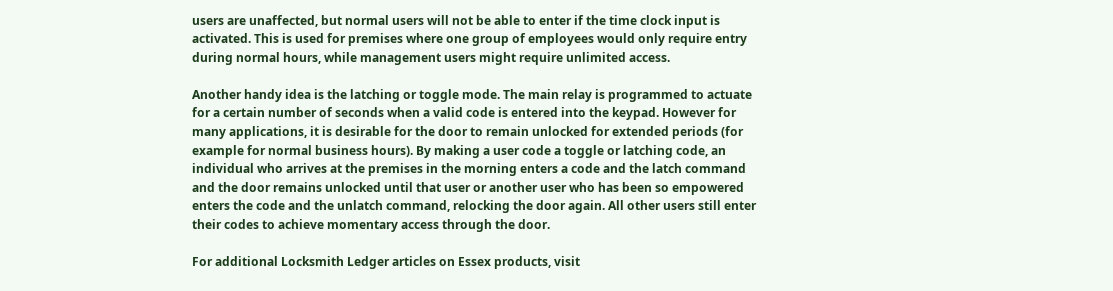users are unaffected, but normal users will not be able to enter if the time clock input is activated. This is used for premises where one group of employees would only require entry during normal hours, while management users might require unlimited access.

Another handy idea is the latching or toggle mode. The main relay is programmed to actuate for a certain number of seconds when a valid code is entered into the keypad. However for many applications, it is desirable for the door to remain unlocked for extended periods (for example for normal business hours). By making a user code a toggle or latching code, an individual who arrives at the premises in the morning enters a code and the latch command and the door remains unlocked until that user or another user who has been so empowered enters the code and the unlatch command, relocking the door again. All other users still enter their codes to achieve momentary access through the door.

For additional Locksmith Ledger articles on Essex products, visit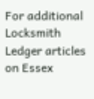For additional Locksmith Ledger articles on Essex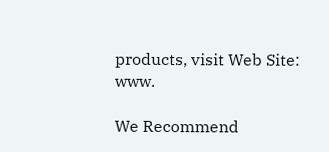products, visit Web Site: www.

We Recommend